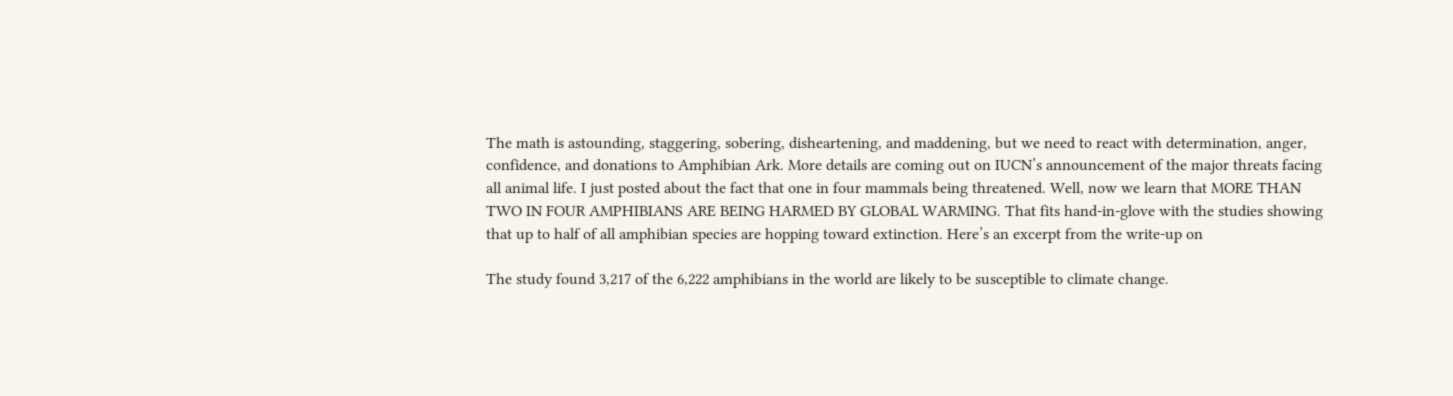The math is astounding, staggering, sobering, disheartening, and maddening, but we need to react with determination, anger, confidence, and donations to Amphibian Ark. More details are coming out on IUCN’s announcement of the major threats facing all animal life. I just posted about the fact that one in four mammals being threatened. Well, now we learn that MORE THAN TWO IN FOUR AMPHIBIANS ARE BEING HARMED BY GLOBAL WARMING. That fits hand-in-glove with the studies showing that up to half of all amphibian species are hopping toward extinction. Here’s an excerpt from the write-up on

The study found 3,217 of the 6,222 amphibians in the world are likely to be susceptible to climate change.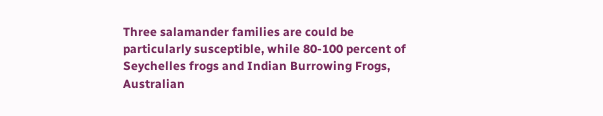Three salamander families are could be particularly susceptible, while 80-100 percent of Seychelles frogs and Indian Burrowing Frogs, Australian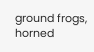ground frogs, horned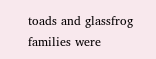toads and glassfrog families were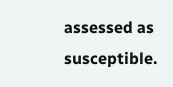assessed as susceptible.